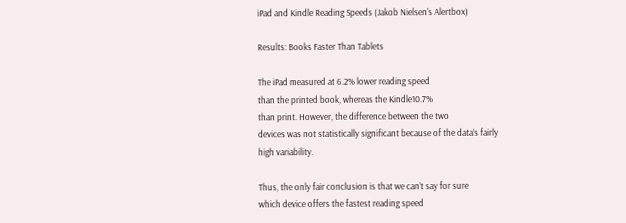iPad and Kindle Reading Speeds (Jakob Nielsen's Alertbox)

Results: Books Faster Than Tablets

The iPad measured at 6.2% lower reading speed
than the printed book, whereas the Kindle10.7%
than print. However, the difference between the two
devices was not statistically significant because of the data’s fairly
high variability.

Thus, the only fair conclusion is that we can’t say for sure
which device offers the fastest reading speed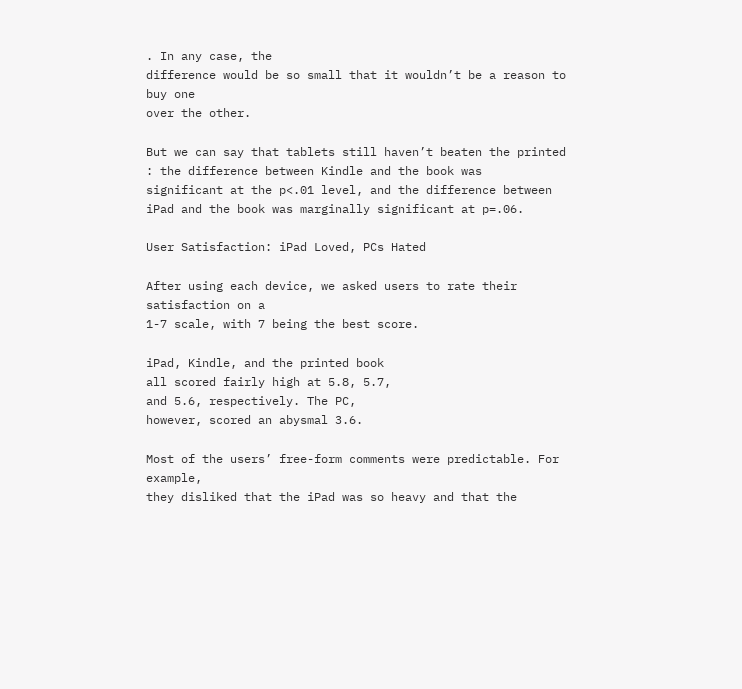. In any case, the
difference would be so small that it wouldn’t be a reason to buy one
over the other.

But we can say that tablets still haven’t beaten the printed
: the difference between Kindle and the book was
significant at the p<.01 level, and the difference between
iPad and the book was marginally significant at p=.06.

User Satisfaction: iPad Loved, PCs Hated

After using each device, we asked users to rate their satisfaction on a
1-7 scale, with 7 being the best score.

iPad, Kindle, and the printed book
all scored fairly high at 5.8, 5.7,
and 5.6, respectively. The PC,
however, scored an abysmal 3.6.

Most of the users’ free-form comments were predictable. For example,
they disliked that the iPad was so heavy and that the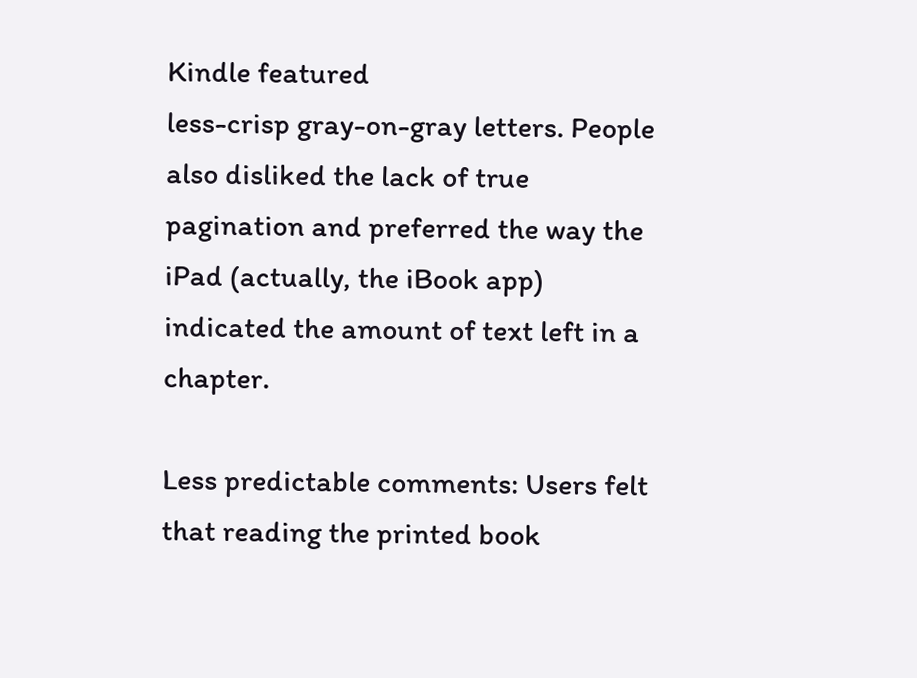Kindle featured
less-crisp gray-on-gray letters. People also disliked the lack of true
pagination and preferred the way the iPad (actually, the iBook app)
indicated the amount of text left in a chapter.

Less predictable comments: Users felt that reading the printed book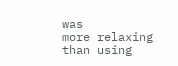was
more relaxing than using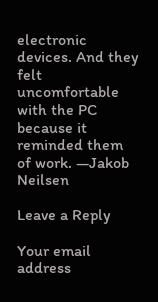electronic devices. And they felt uncomfortable
with the PC because it reminded them of work. —Jakob Neilsen

Leave a Reply

Your email address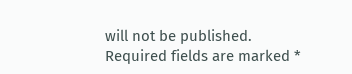will not be published. Required fields are marked *